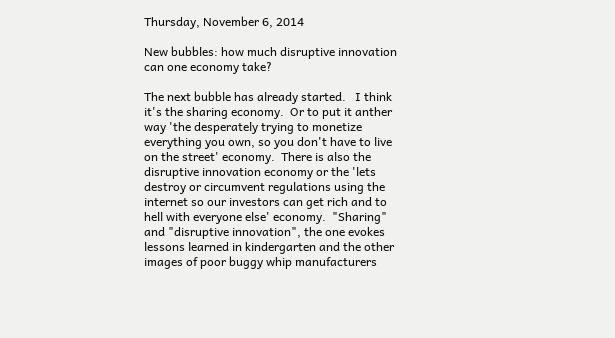Thursday, November 6, 2014

New bubbles: how much disruptive innovation can one economy take?

The next bubble has already started.   I think it's the sharing economy.  Or to put it anther way 'the desperately trying to monetize everything you own, so you don't have to live on the street' economy.  There is also the disruptive innovation economy or the 'lets destroy or circumvent regulations using the internet so our investors can get rich and to hell with everyone else' economy.  "Sharing" and "disruptive innovation", the one evokes lessons learned in kindergarten and the other images of poor buggy whip manufacturers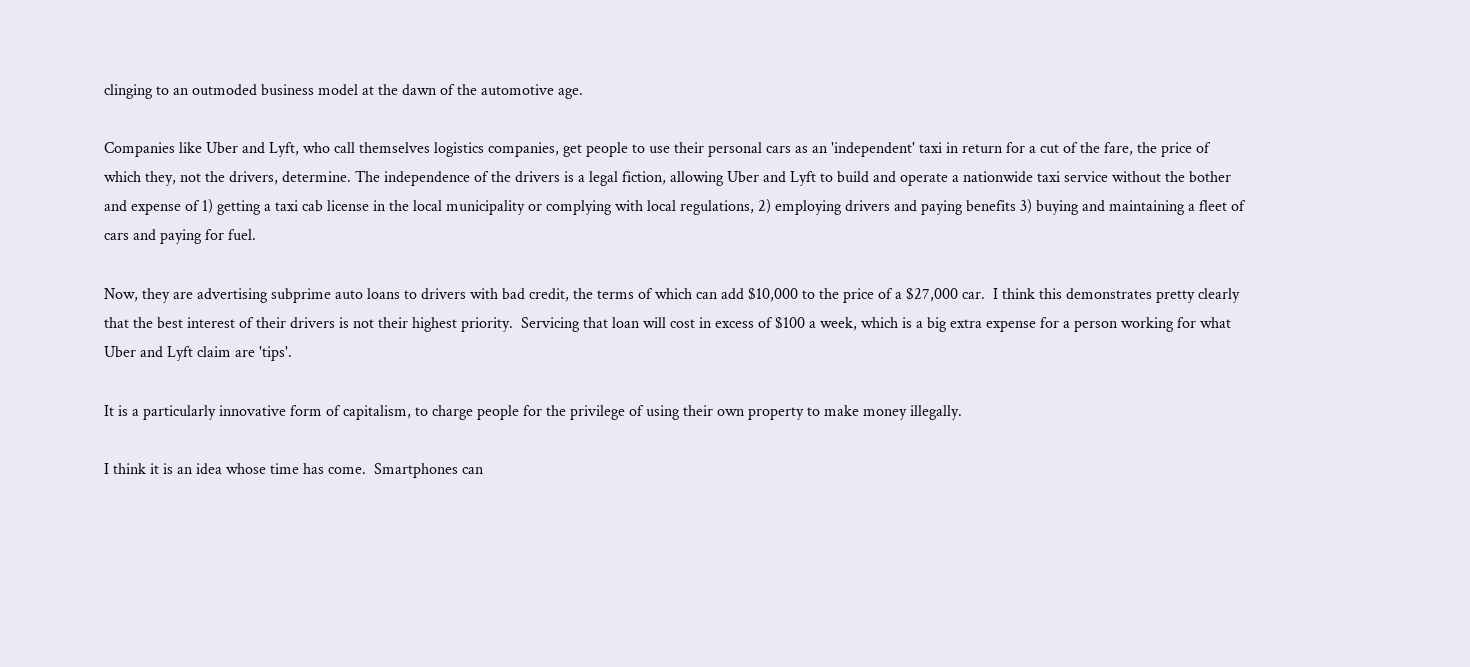clinging to an outmoded business model at the dawn of the automotive age.

Companies like Uber and Lyft, who call themselves logistics companies, get people to use their personal cars as an 'independent' taxi in return for a cut of the fare, the price of which they, not the drivers, determine. The independence of the drivers is a legal fiction, allowing Uber and Lyft to build and operate a nationwide taxi service without the bother and expense of 1) getting a taxi cab license in the local municipality or complying with local regulations, 2) employing drivers and paying benefits 3) buying and maintaining a fleet of cars and paying for fuel.

Now, they are advertising subprime auto loans to drivers with bad credit, the terms of which can add $10,000 to the price of a $27,000 car.  I think this demonstrates pretty clearly that the best interest of their drivers is not their highest priority.  Servicing that loan will cost in excess of $100 a week, which is a big extra expense for a person working for what Uber and Lyft claim are 'tips'.

It is a particularly innovative form of capitalism, to charge people for the privilege of using their own property to make money illegally.

I think it is an idea whose time has come.  Smartphones can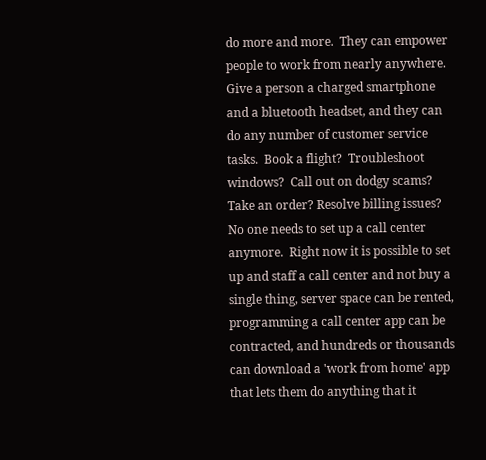do more and more.  They can empower people to work from nearly anywhere.  Give a person a charged smartphone and a bluetooth headset, and they can do any number of customer service tasks.  Book a flight?  Troubleshoot windows?  Call out on dodgy scams? Take an order? Resolve billing issues? No one needs to set up a call center anymore.  Right now it is possible to set up and staff a call center and not buy a single thing, server space can be rented, programming a call center app can be contracted, and hundreds or thousands can download a 'work from home' app that lets them do anything that it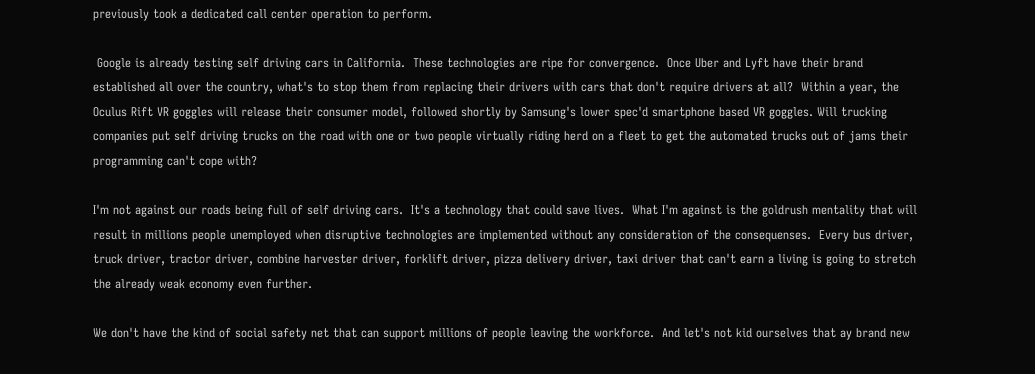previously took a dedicated call center operation to perform.

 Google is already testing self driving cars in California.  These technologies are ripe for convergence.  Once Uber and Lyft have their brand established all over the country, what's to stop them from replacing their drivers with cars that don't require drivers at all?  Within a year, the Oculus Rift VR goggles will release their consumer model, followed shortly by Samsung's lower spec'd smartphone based VR goggles. Will trucking companies put self driving trucks on the road with one or two people virtually riding herd on a fleet to get the automated trucks out of jams their programming can't cope with?

I'm not against our roads being full of self driving cars.  It's a technology that could save lives.  What I'm against is the goldrush mentality that will result in millions people unemployed when disruptive technologies are implemented without any consideration of the consequenses.  Every bus driver, truck driver, tractor driver, combine harvester driver, forklift driver, pizza delivery driver, taxi driver that can't earn a living is going to stretch the already weak economy even further.

We don't have the kind of social safety net that can support millions of people leaving the workforce.  And let's not kid ourselves that ay brand new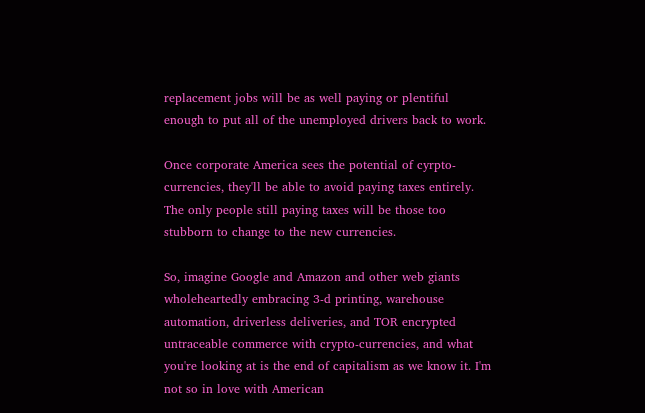replacement jobs will be as well paying or plentiful enough to put all of the unemployed drivers back to work.

Once corporate America sees the potential of cyrpto-currencies, they'll be able to avoid paying taxes entirely.  The only people still paying taxes will be those too stubborn to change to the new currencies.

So, imagine Google and Amazon and other web giants wholeheartedly embracing 3-d printing, warehouse automation, driverless deliveries, and TOR encrypted untraceable commerce with crypto-currencies, and what you're looking at is the end of capitalism as we know it. I'm not so in love with American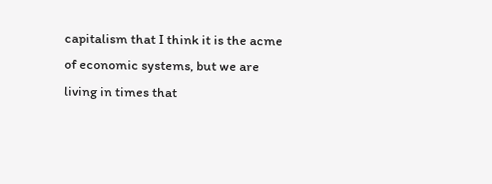capitalism that I think it is the acme of economic systems, but we are living in times that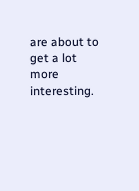are about to get a lot more interesting.